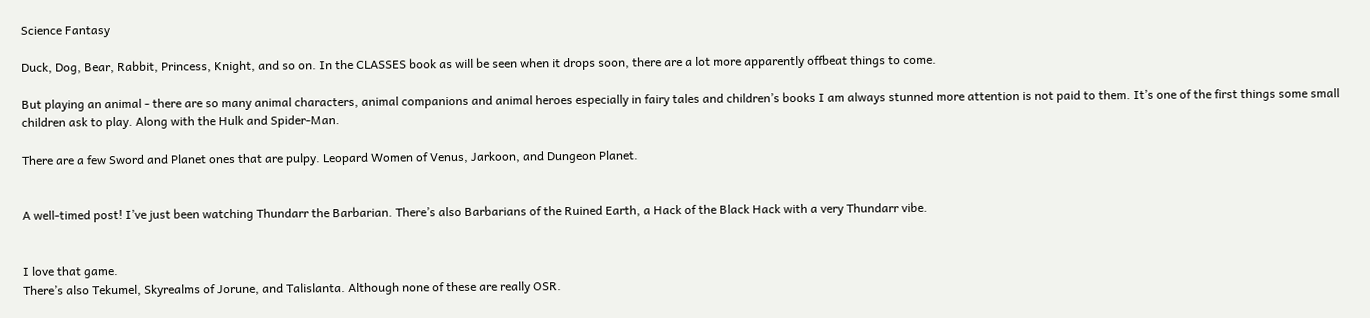Science Fantasy

Duck, Dog, Bear, Rabbit, Princess, Knight, and so on. In the CLASSES book as will be seen when it drops soon, there are a lot more apparently offbeat things to come.

But playing an animal - there are so many animal characters, animal companions and animal heroes especially in fairy tales and children’s books I am always stunned more attention is not paid to them. It’s one of the first things some small children ask to play. Along with the Hulk and Spider-Man.

There are a few Sword and Planet ones that are pulpy. Leopard Women of Venus, Jarkoon, and Dungeon Planet.


A well-timed post! I’ve just been watching Thundarr the Barbarian. There’s also Barbarians of the Ruined Earth, a Hack of the Black Hack with a very Thundarr vibe.


I love that game.
There’s also Tekumel, Skyrealms of Jorune, and Talislanta. Although none of these are really OSR.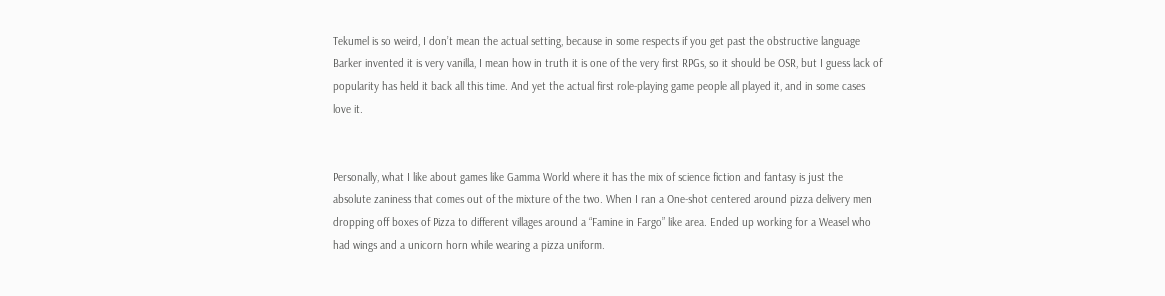Tekumel is so weird, I don’t mean the actual setting, because in some respects if you get past the obstructive language Barker invented it is very vanilla, I mean how in truth it is one of the very first RPGs, so it should be OSR, but I guess lack of popularity has held it back all this time. And yet the actual first role-playing game people all played it, and in some cases love it.


Personally, what I like about games like Gamma World where it has the mix of science fiction and fantasy is just the absolute zaniness that comes out of the mixture of the two. When I ran a One-shot centered around pizza delivery men dropping off boxes of Pizza to different villages around a “Famine in Fargo” like area. Ended up working for a Weasel who had wings and a unicorn horn while wearing a pizza uniform.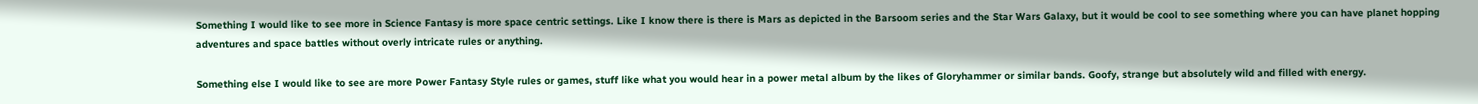Something I would like to see more in Science Fantasy is more space centric settings. Like I know there is there is Mars as depicted in the Barsoom series and the Star Wars Galaxy, but it would be cool to see something where you can have planet hopping adventures and space battles without overly intricate rules or anything.

Something else I would like to see are more Power Fantasy Style rules or games, stuff like what you would hear in a power metal album by the likes of Gloryhammer or similar bands. Goofy, strange but absolutely wild and filled with energy.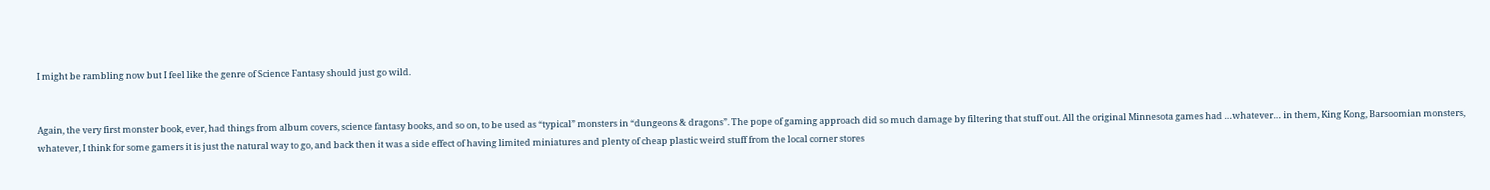I might be rambling now but I feel like the genre of Science Fantasy should just go wild.


Again, the very first monster book, ever, had things from album covers, science fantasy books, and so on, to be used as “typical” monsters in “dungeons & dragons”. The pope of gaming approach did so much damage by filtering that stuff out. All the original Minnesota games had …whatever… in them, King Kong, Barsoomian monsters, whatever, I think for some gamers it is just the natural way to go, and back then it was a side effect of having limited miniatures and plenty of cheap plastic weird stuff from the local corner stores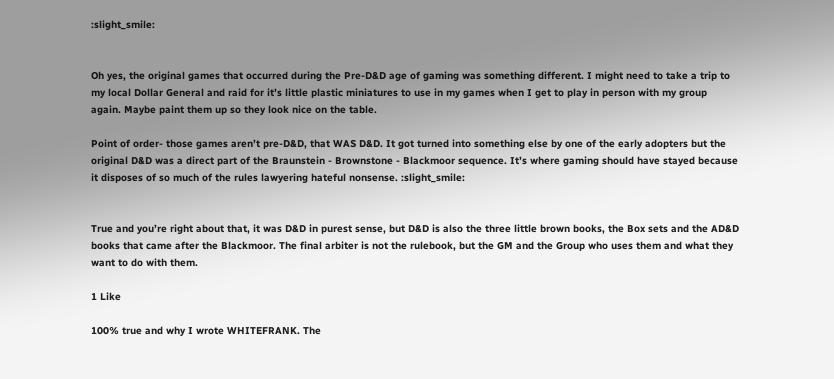:slight_smile:


Oh yes, the original games that occurred during the Pre-D&D age of gaming was something different. I might need to take a trip to my local Dollar General and raid for it’s little plastic miniatures to use in my games when I get to play in person with my group again. Maybe paint them up so they look nice on the table.

Point of order- those games aren’t pre-D&D, that WAS D&D. It got turned into something else by one of the early adopters but the original D&D was a direct part of the Braunstein - Brownstone - Blackmoor sequence. It’s where gaming should have stayed because it disposes of so much of the rules lawyering hateful nonsense. :slight_smile:


True and you’re right about that, it was D&D in purest sense, but D&D is also the three little brown books, the Box sets and the AD&D books that came after the Blackmoor. The final arbiter is not the rulebook, but the GM and the Group who uses them and what they want to do with them.

1 Like

100% true and why I wrote WHITEFRANK. The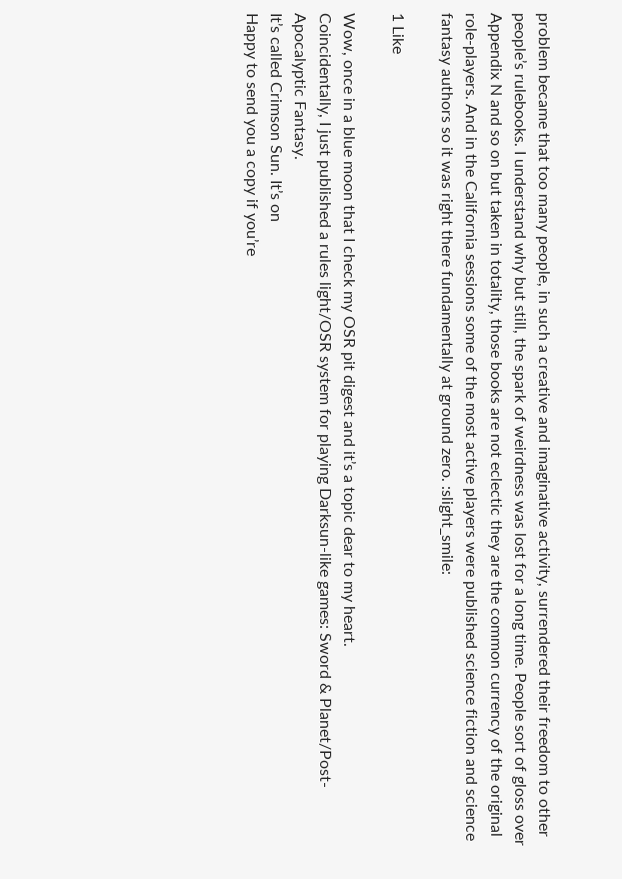problem became that too many people, in such a creative and imaginative activity, surrendered their freedom to other people’s rulebooks. I understand why but still, the spark of weirdness was lost for a long time. People sort of gloss over Appendix N and so on but taken in totality, those books are not eclectic they are the common currency of the original role-players. And in the California sessions some of the most active players were published science fiction and science fantasy authors so it was right there fundamentally at ground zero. :slight_smile:

1 Like

Wow, once in a blue moon that I check my OSR pit digest and it’s a topic dear to my heart.
Coincidentally, I just published a rules light/OSR system for playing Darksun-like games: Sword & Planet/Post-Apocalyptic Fantasy.
It’s called Crimson Sun. It’s on
Happy to send you a copy if you’re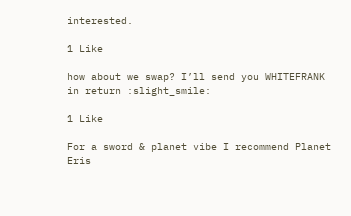interested.

1 Like

how about we swap? I’ll send you WHITEFRANK in return :slight_smile:

1 Like

For a sword & planet vibe I recommend Planet Eris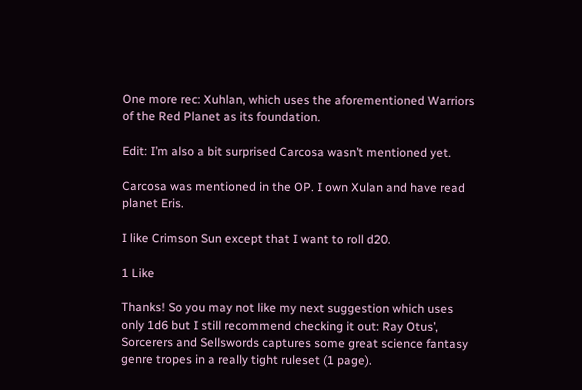One more rec: Xuhlan, which uses the aforementioned Warriors of the Red Planet as its foundation.

Edit: I’m also a bit surprised Carcosa wasn’t mentioned yet.

Carcosa was mentioned in the OP. I own Xulan and have read planet Eris.

I like Crimson Sun except that I want to roll d20.

1 Like

Thanks! So you may not like my next suggestion which uses only 1d6 but I still recommend checking it out: Ray Otus’, Sorcerers and Sellswords captures some great science fantasy genre tropes in a really tight ruleset (1 page).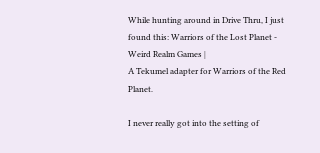While hunting around in Drive Thru, I just found this: Warriors of the Lost Planet - Weird Realm Games |
A Tekumel adapter for Warriors of the Red Planet.

I never really got into the setting of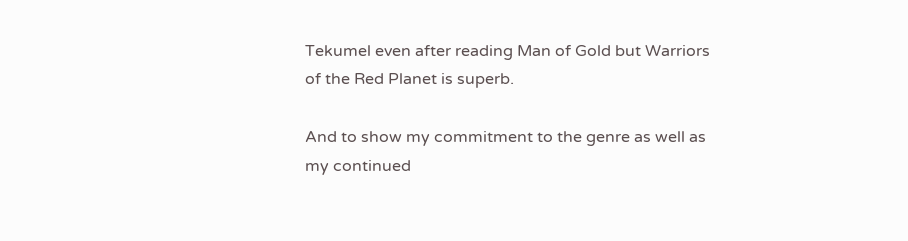Tekumel even after reading Man of Gold but Warriors of the Red Planet is superb.

And to show my commitment to the genre as well as my continued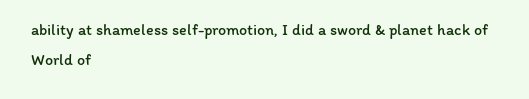ability at shameless self-promotion, I did a sword & planet hack of World of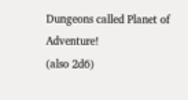Dungeons called Planet of Adventure!
(also 2d6)